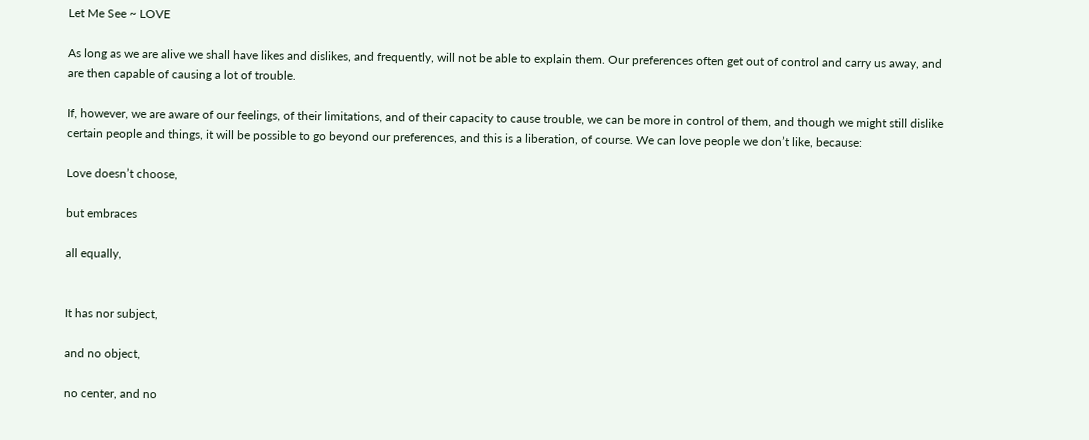Let Me See ~ LOVE

As long as we are alive we shall have likes and dislikes, and frequently, will not be able to explain them. Our preferences often get out of control and carry us away, and are then capable of causing a lot of trouble.

If, however, we are aware of our feelings, of their limitations, and of their capacity to cause trouble, we can be more in control of them, and though we might still dislike certain people and things, it will be possible to go beyond our preferences, and this is a liberation, of course. We can love people we don’t like, because:

Love doesn’t choose,

but embraces

all equally,


It has nor subject,

and no object,

no center, and no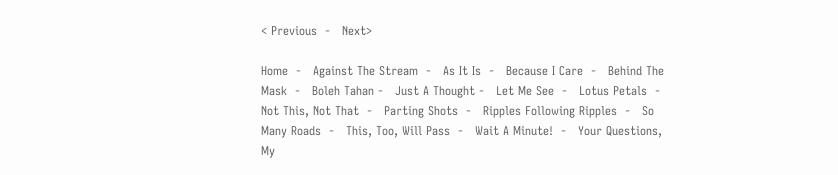< Previous  -   Next>

Home  -   Against The Stream  -   As It Is  -   Because I Care  -   Behind The Mask  -   Boleh Tahan -   Just A Thought -   Let Me See  -   Lotus Petals  -   Not This, Not That  -   Parting Shots  -   Ripples Following Ripples  -   So Many Roads  -   This, Too, Will Pass  -   Wait A Minute!  -   Your Questions, My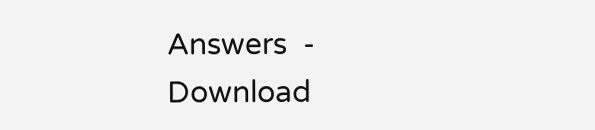Answers  -   Download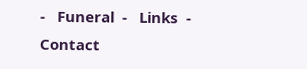-   Funeral  -   Links  -   Contact